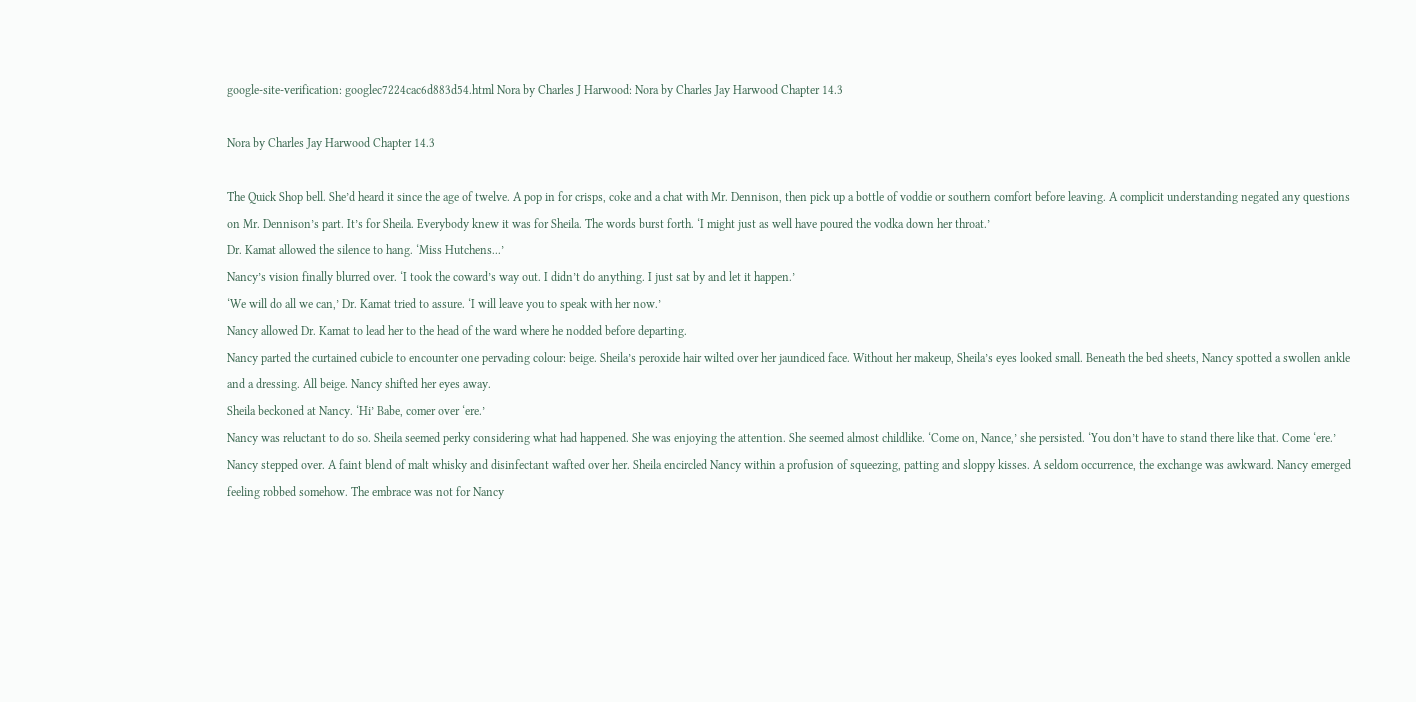google-site-verification: googlec7224cac6d883d54.html Nora by Charles J Harwood: Nora by Charles Jay Harwood Chapter 14.3

Nora by Charles Jay Harwood Chapter 14.3

The Quick Shop bell. She’d heard it since the age of twelve. A pop in for crisps, coke and a chat with Mr. Dennison, then pick up a bottle of voddie or southern comfort before leaving. A complicit understanding negated any questions on Mr. Dennison’s part. It’s for Sheila. Everybody knew it was for Sheila. The words burst forth. ‘I might just as well have poured the vodka down her throat.’
Dr. Kamat allowed the silence to hang. ‘Miss Hutchens...’
Nancy’s vision finally blurred over. ‘I took the coward’s way out. I didn’t do anything. I just sat by and let it happen.’
‘We will do all we can,’ Dr. Kamat tried to assure. ‘I will leave you to speak with her now.’
Nancy allowed Dr. Kamat to lead her to the head of the ward where he nodded before departing.
Nancy parted the curtained cubicle to encounter one pervading colour: beige. Sheila’s peroxide hair wilted over her jaundiced face. Without her makeup, Sheila’s eyes looked small. Beneath the bed sheets, Nancy spotted a swollen ankle and a dressing. All beige. Nancy shifted her eyes away.
Sheila beckoned at Nancy. ‘Hi’ Babe, comer over ‘ere.’
Nancy was reluctant to do so. Sheila seemed perky considering what had happened. She was enjoying the attention. She seemed almost childlike. ‘Come on, Nance,’ she persisted. ‘You don’t have to stand there like that. Come ‘ere.’
Nancy stepped over. A faint blend of malt whisky and disinfectant wafted over her. Sheila encircled Nancy within a profusion of squeezing, patting and sloppy kisses. A seldom occurrence, the exchange was awkward. Nancy emerged feeling robbed somehow. The embrace was not for Nancy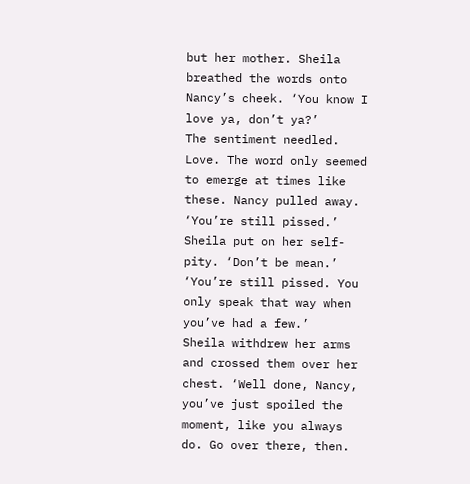but her mother. Sheila breathed the words onto Nancy’s cheek. ‘You know I love ya, don’t ya?’
The sentiment needled. Love. The word only seemed to emerge at times like these. Nancy pulled away. ‘You’re still pissed.’
Sheila put on her self-pity. ‘Don’t be mean.’
‘You’re still pissed. You only speak that way when you’ve had a few.’
Sheila withdrew her arms and crossed them over her chest. ‘Well done, Nancy, you’ve just spoiled the moment, like you always do. Go over there, then.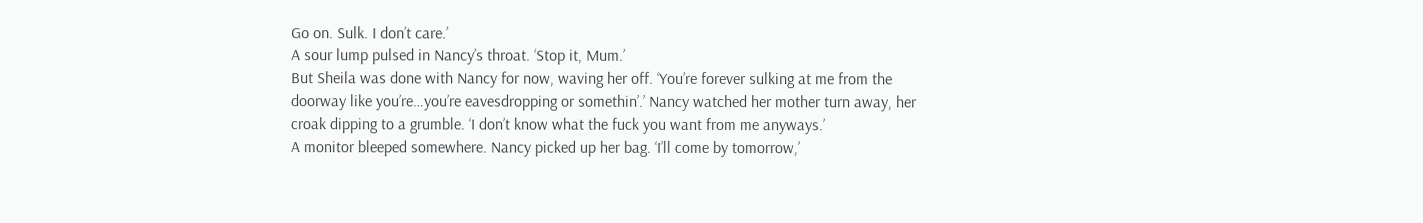Go on. Sulk. I don’t care.’
A sour lump pulsed in Nancy’s throat. ‘Stop it, Mum.’
But Sheila was done with Nancy for now, waving her off. ‘You’re forever sulking at me from the doorway like you’re…you’re eavesdropping or somethin’.’ Nancy watched her mother turn away, her croak dipping to a grumble. ‘I don’t know what the fuck you want from me anyways.’
A monitor bleeped somewhere. Nancy picked up her bag. ‘I’ll come by tomorrow,’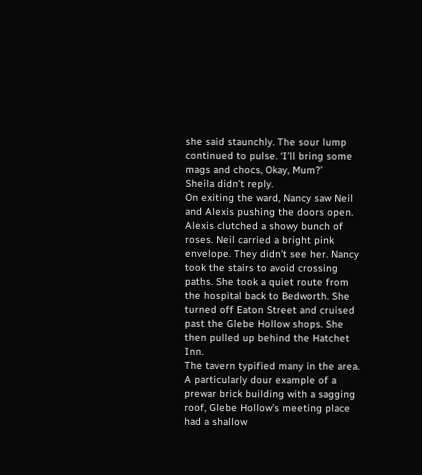she said staunchly. The sour lump continued to pulse. ‘I’ll bring some mags and chocs, Okay, Mum?’
Sheila didn’t reply.
On exiting the ward, Nancy saw Neil and Alexis pushing the doors open. Alexis clutched a showy bunch of roses. Neil carried a bright pink envelope. They didn’t see her. Nancy took the stairs to avoid crossing paths. She took a quiet route from the hospital back to Bedworth. She turned off Eaton Street and cruised past the Glebe Hollow shops. She then pulled up behind the Hatchet Inn.
The tavern typified many in the area. A particularly dour example of a prewar brick building with a sagging roof, Glebe Hollow’s meeting place had a shallow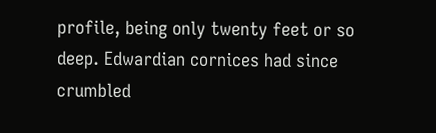profile, being only twenty feet or so deep. Edwardian cornices had since crumbled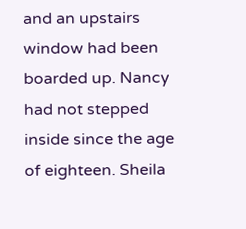and an upstairs window had been boarded up. Nancy had not stepped inside since the age of eighteen. Sheila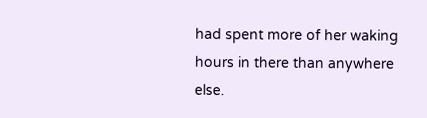had spent more of her waking hours in there than anywhere else.